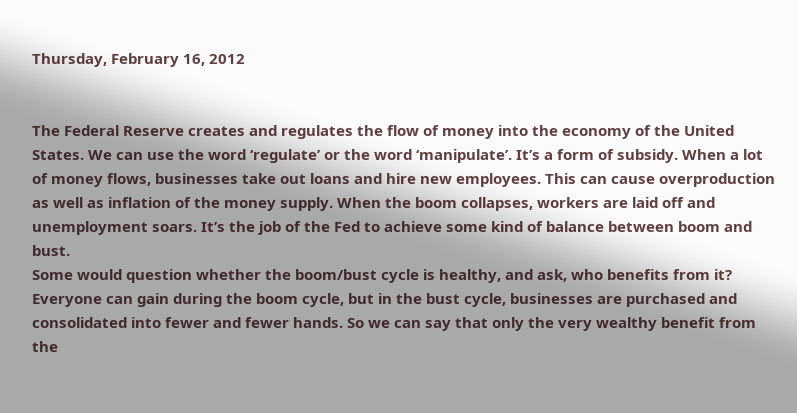Thursday, February 16, 2012


The Federal Reserve creates and regulates the flow of money into the economy of the United States. We can use the word ‘regulate’ or the word ‘manipulate’. It’s a form of subsidy. When a lot of money flows, businesses take out loans and hire new employees. This can cause overproduction as well as inflation of the money supply. When the boom collapses, workers are laid off and unemployment soars. It’s the job of the Fed to achieve some kind of balance between boom and bust.
Some would question whether the boom/bust cycle is healthy, and ask, who benefits from it?
Everyone can gain during the boom cycle, but in the bust cycle, businesses are purchased and consolidated into fewer and fewer hands. So we can say that only the very wealthy benefit from the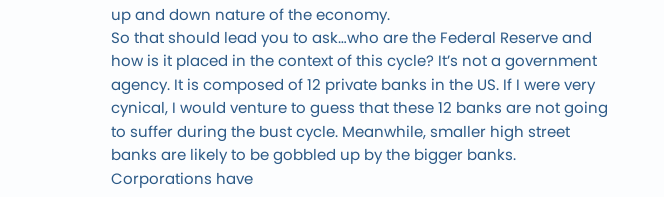up and down nature of the economy.
So that should lead you to ask…who are the Federal Reserve and how is it placed in the context of this cycle? It’s not a government agency. It is composed of 12 private banks in the US. If I were very cynical, I would venture to guess that these 12 banks are not going to suffer during the bust cycle. Meanwhile, smaller high street banks are likely to be gobbled up by the bigger banks. Corporations have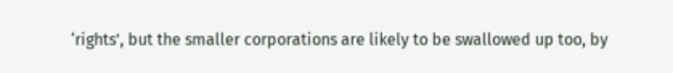‘rights’, but the smaller corporations are likely to be swallowed up too, by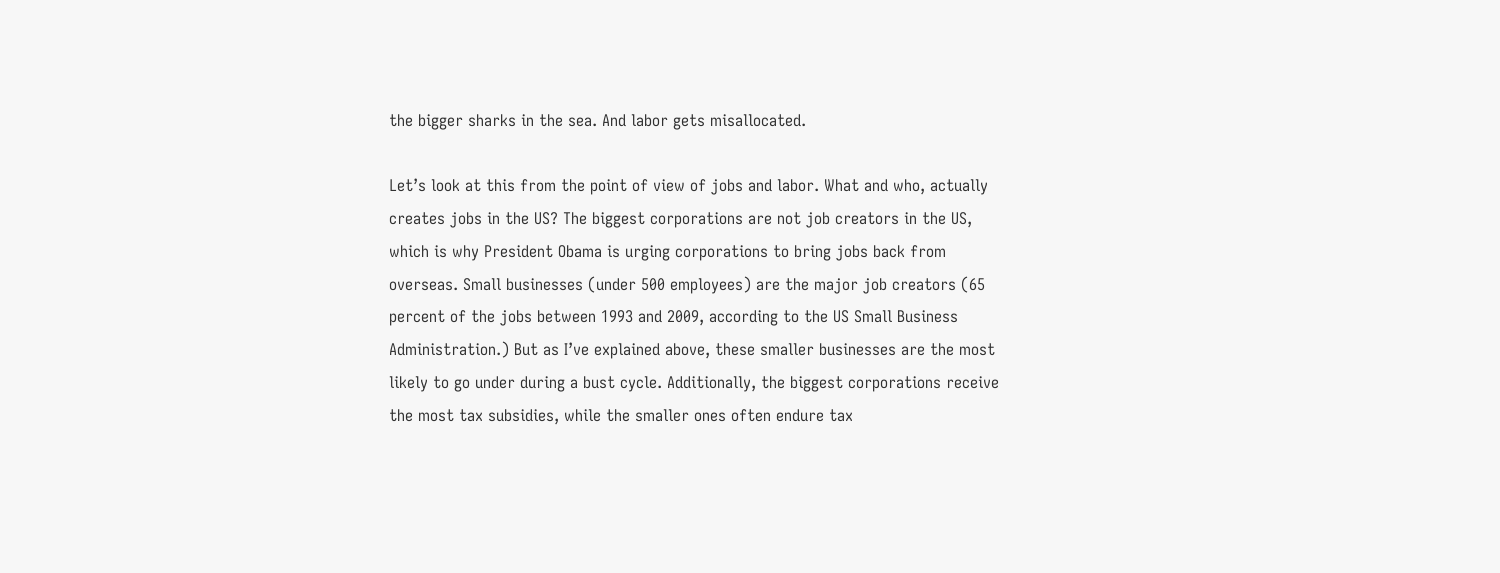the bigger sharks in the sea. And labor gets misallocated.

Let’s look at this from the point of view of jobs and labor. What and who, actually creates jobs in the US? The biggest corporations are not job creators in the US, which is why President Obama is urging corporations to bring jobs back from overseas. Small businesses (under 500 employees) are the major job creators (65 percent of the jobs between 1993 and 2009, according to the US Small Business Administration.) But as I’ve explained above, these smaller businesses are the most likely to go under during a bust cycle. Additionally, the biggest corporations receive the most tax subsidies, while the smaller ones often endure tax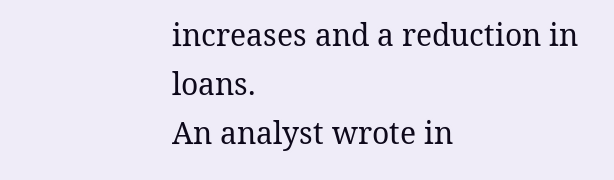increases and a reduction in loans.
An analyst wrote in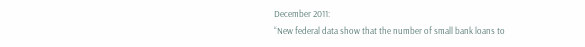December 2011:
“New federal data show that the number of small bank loans to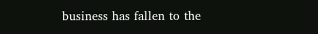business has fallen to the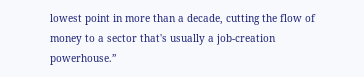lowest point in more than a decade, cutting the flow of money to a sector that's usually a job-creation powerhouse.”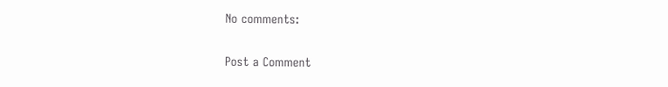No comments:

Post a Comment